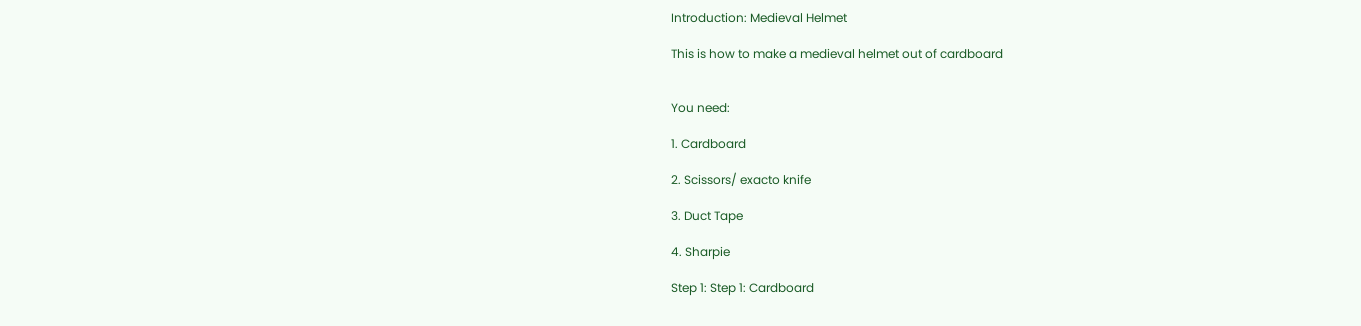Introduction: Medieval Helmet

This is how to make a medieval helmet out of cardboard


You need:

1. Cardboard

2. Scissors/ exacto knife

3. Duct Tape

4. Sharpie

Step 1: Step 1: Cardboard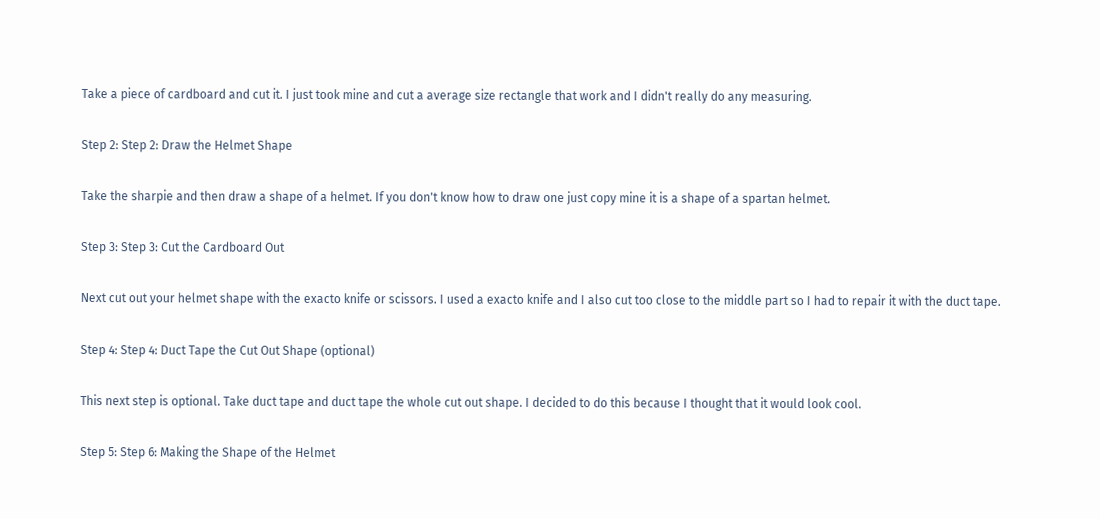Take a piece of cardboard and cut it. I just took mine and cut a average size rectangle that work and I didn't really do any measuring.

Step 2: Step 2: Draw the Helmet Shape

Take the sharpie and then draw a shape of a helmet. If you don't know how to draw one just copy mine it is a shape of a spartan helmet.

Step 3: Step 3: Cut the Cardboard Out

Next cut out your helmet shape with the exacto knife or scissors. I used a exacto knife and I also cut too close to the middle part so I had to repair it with the duct tape.

Step 4: Step 4: Duct Tape the Cut Out Shape (optional)

This next step is optional. Take duct tape and duct tape the whole cut out shape. I decided to do this because I thought that it would look cool.

Step 5: Step 6: Making the Shape of the Helmet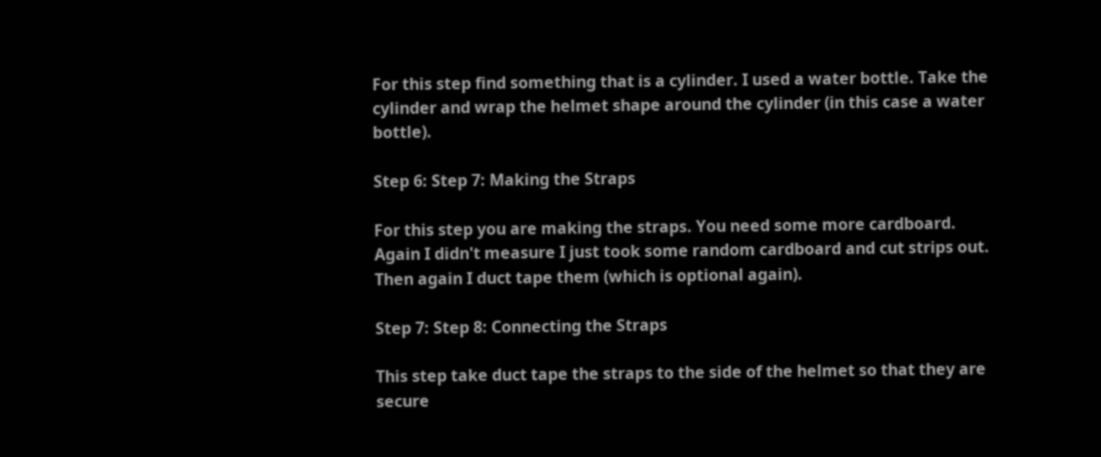For this step find something that is a cylinder. I used a water bottle. Take the cylinder and wrap the helmet shape around the cylinder (in this case a water bottle).

Step 6: Step 7: Making the Straps

For this step you are making the straps. You need some more cardboard. Again I didn't measure I just took some random cardboard and cut strips out. Then again I duct tape them (which is optional again).

Step 7: Step 8: Connecting the Straps

This step take duct tape the straps to the side of the helmet so that they are secure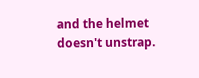and the helmet doesn't unstrap.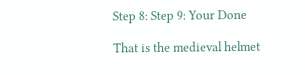Step 8: Step 9: Your Done

That is the medieval helmet